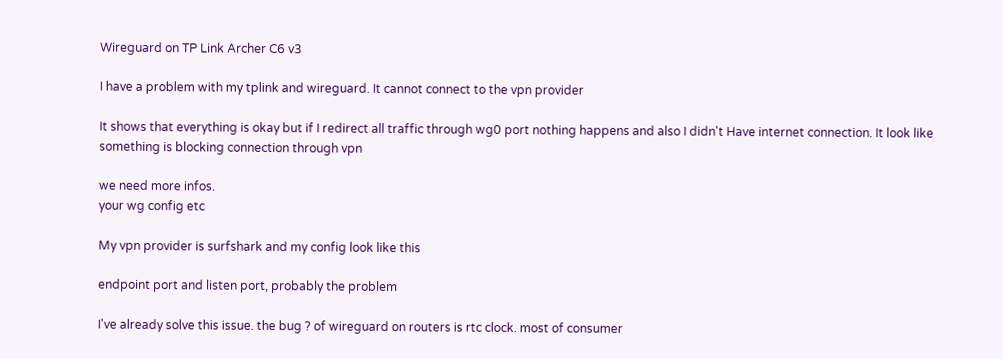Wireguard on TP Link Archer C6 v3

I have a problem with my tplink and wireguard. It cannot connect to the vpn provider

It shows that everything is okay but if I redirect all traffic through wg0 port nothing happens and also I didn't Have internet connection. It look like something is blocking connection through vpn

we need more infos.
your wg config etc

My vpn provider is surfshark and my config look like this

endpoint port and listen port, probably the problem

I've already solve this issue. the bug ? of wireguard on routers is rtc clock. most of consumer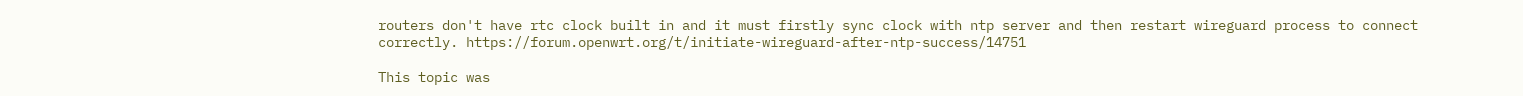routers don't have rtc clock built in and it must firstly sync clock with ntp server and then restart wireguard process to connect correctly. https://forum.openwrt.org/t/initiate-wireguard-after-ntp-success/14751

This topic was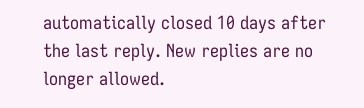automatically closed 10 days after the last reply. New replies are no longer allowed.